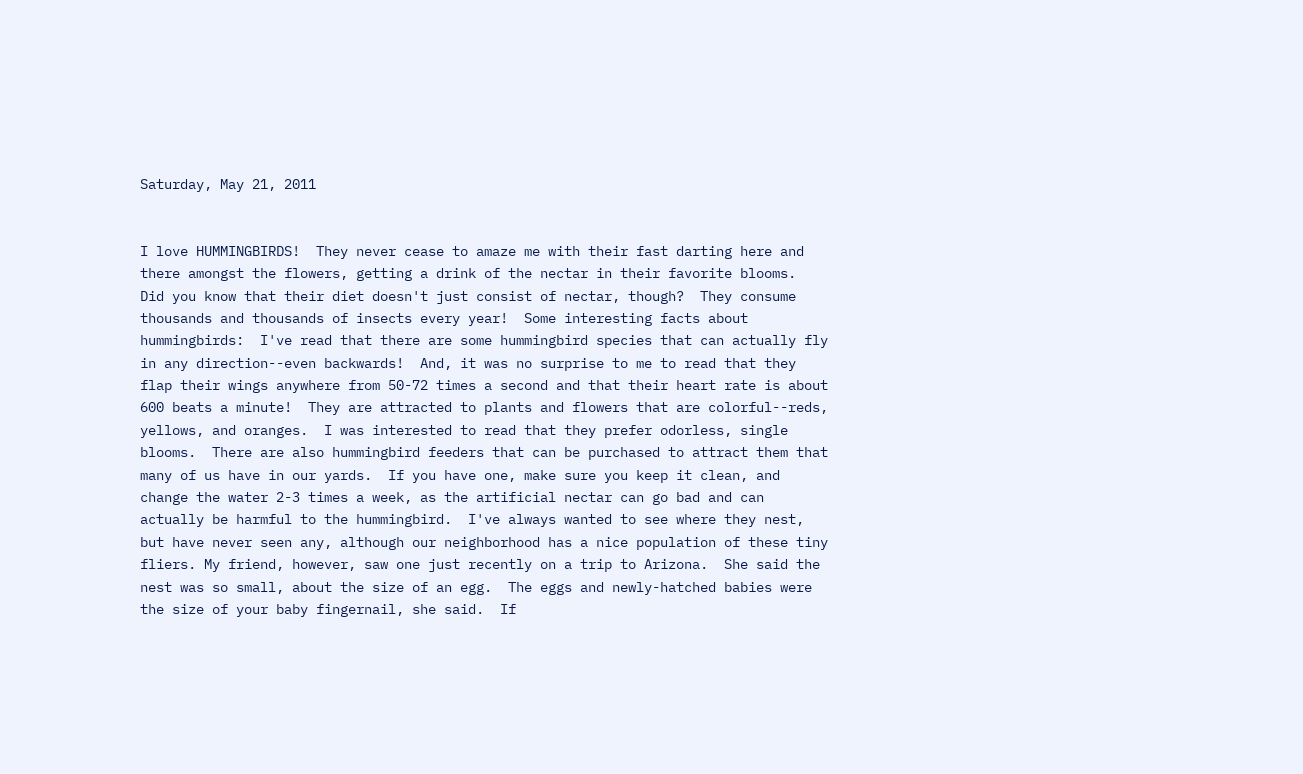Saturday, May 21, 2011


I love HUMMINGBIRDS!  They never cease to amaze me with their fast darting here and there amongst the flowers, getting a drink of the nectar in their favorite blooms.  Did you know that their diet doesn't just consist of nectar, though?  They consume thousands and thousands of insects every year!  Some interesting facts about hummingbirds:  I've read that there are some hummingbird species that can actually fly in any direction--even backwards!  And, it was no surprise to me to read that they flap their wings anywhere from 50-72 times a second and that their heart rate is about 600 beats a minute!  They are attracted to plants and flowers that are colorful--reds, yellows, and oranges.  I was interested to read that they prefer odorless, single blooms.  There are also hummingbird feeders that can be purchased to attract them that many of us have in our yards.  If you have one, make sure you keep it clean, and change the water 2-3 times a week, as the artificial nectar can go bad and can actually be harmful to the hummingbird.  I've always wanted to see where they nest, but have never seen any, although our neighborhood has a nice population of these tiny fliers. My friend, however, saw one just recently on a trip to Arizona.  She said the nest was so small, about the size of an egg.  The eggs and newly-hatched babies were the size of your baby fingernail, she said.  If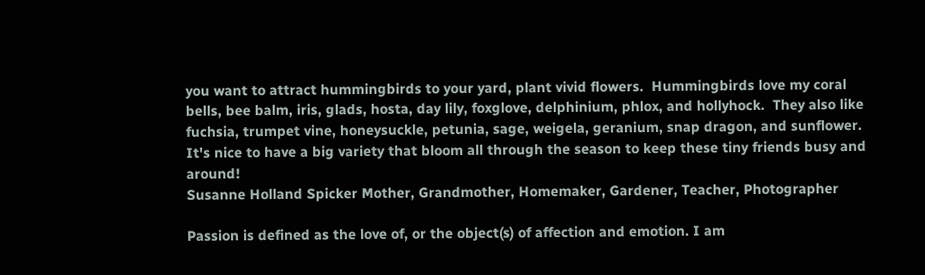you want to attract hummingbirds to your yard, plant vivid flowers.  Hummingbirds love my coral bells, bee balm, iris, glads, hosta, day lily, foxglove, delphinium, phlox, and hollyhock.  They also like fuchsia, trumpet vine, honeysuckle, petunia, sage, weigela, geranium, snap dragon, and sunflower.  It's nice to have a big variety that bloom all through the season to keep these tiny friends busy and around!
Susanne Holland Spicker Mother, Grandmother, Homemaker, Gardener, Teacher, Photographer

Passion is defined as the love of, or the object(s) of affection and emotion. I am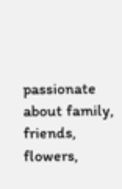passionate about family, friends, flowers,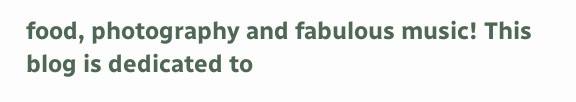food, photography and fabulous music! This blog is dedicated to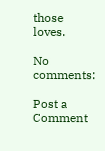those loves.

No comments:

Post a Comment